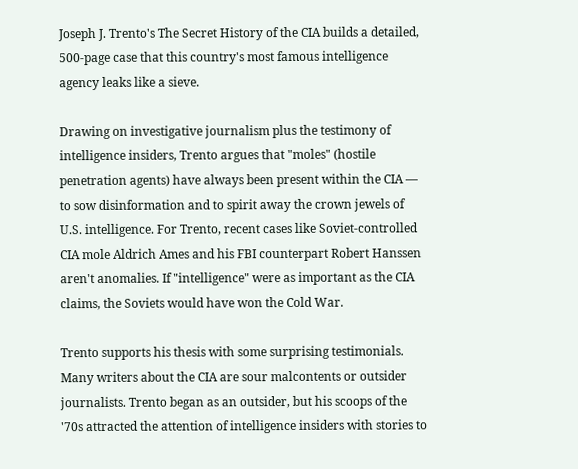Joseph J. Trento's The Secret History of the CIA builds a detailed, 500-page case that this country's most famous intelligence agency leaks like a sieve.

Drawing on investigative journalism plus the testimony of intelligence insiders, Trento argues that "moles" (hostile penetration agents) have always been present within the CIA — to sow disinformation and to spirit away the crown jewels of U.S. intelligence. For Trento, recent cases like Soviet-controlled CIA mole Aldrich Ames and his FBI counterpart Robert Hanssen aren't anomalies. If "intelligence" were as important as the CIA claims, the Soviets would have won the Cold War.

Trento supports his thesis with some surprising testimonials. Many writers about the CIA are sour malcontents or outsider journalists. Trento began as an outsider, but his scoops of the '70s attracted the attention of intelligence insiders with stories to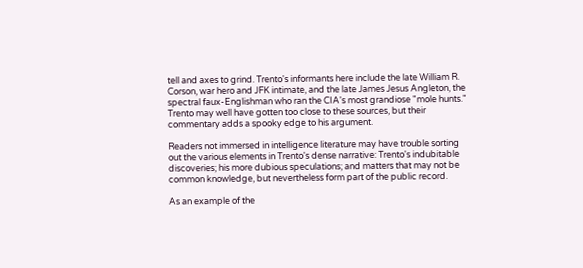tell and axes to grind. Trento's informants here include the late William R. Corson, war hero and JFK intimate, and the late James Jesus Angleton, the spectral faux-Englishman who ran the CIA's most grandiose "mole hunts." Trento may well have gotten too close to these sources, but their commentary adds a spooky edge to his argument.

Readers not immersed in intelligence literature may have trouble sorting out the various elements in Trento's dense narrative: Trento's indubitable discoveries; his more dubious speculations; and matters that may not be common knowledge, but nevertheless form part of the public record.

As an example of the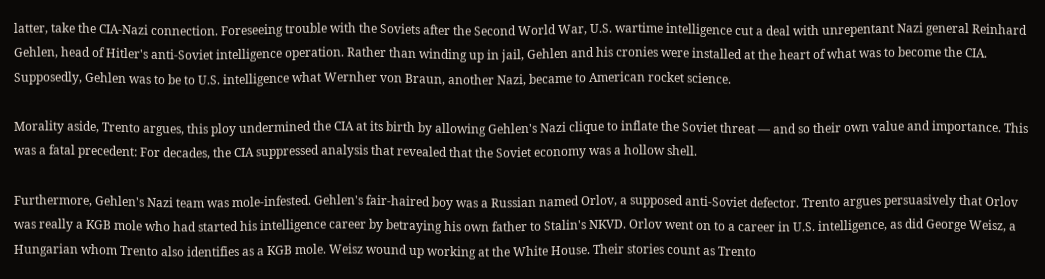latter, take the CIA-Nazi connection. Foreseeing trouble with the Soviets after the Second World War, U.S. wartime intelligence cut a deal with unrepentant Nazi general Reinhard Gehlen, head of Hitler's anti-Soviet intelligence operation. Rather than winding up in jail, Gehlen and his cronies were installed at the heart of what was to become the CIA. Supposedly, Gehlen was to be to U.S. intelligence what Wernher von Braun, another Nazi, became to American rocket science.

Morality aside, Trento argues, this ploy undermined the CIA at its birth by allowing Gehlen's Nazi clique to inflate the Soviet threat — and so their own value and importance. This was a fatal precedent: For decades, the CIA suppressed analysis that revealed that the Soviet economy was a hollow shell.

Furthermore, Gehlen's Nazi team was mole-infested. Gehlen's fair-haired boy was a Russian named Orlov, a supposed anti-Soviet defector. Trento argues persuasively that Orlov was really a KGB mole who had started his intelligence career by betraying his own father to Stalin's NKVD. Orlov went on to a career in U.S. intelligence, as did George Weisz, a Hungarian whom Trento also identifies as a KGB mole. Weisz wound up working at the White House. Their stories count as Trento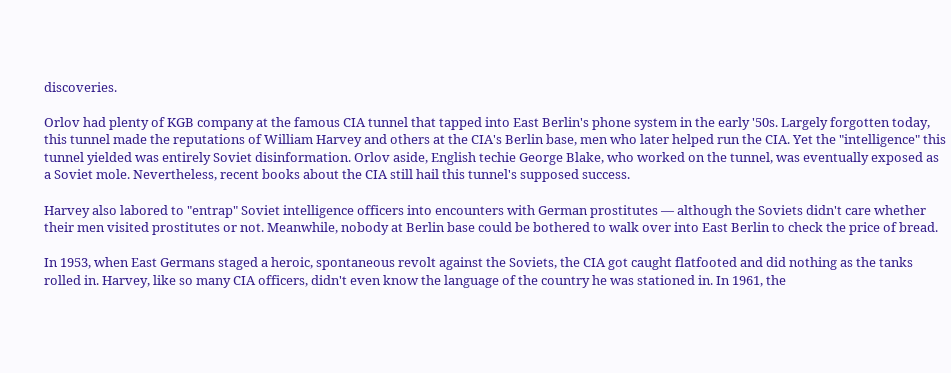discoveries.

Orlov had plenty of KGB company at the famous CIA tunnel that tapped into East Berlin's phone system in the early '50s. Largely forgotten today, this tunnel made the reputations of William Harvey and others at the CIA's Berlin base, men who later helped run the CIA. Yet the "intelligence" this tunnel yielded was entirely Soviet disinformation. Orlov aside, English techie George Blake, who worked on the tunnel, was eventually exposed as a Soviet mole. Nevertheless, recent books about the CIA still hail this tunnel's supposed success.

Harvey also labored to "entrap" Soviet intelligence officers into encounters with German prostitutes — although the Soviets didn't care whether their men visited prostitutes or not. Meanwhile, nobody at Berlin base could be bothered to walk over into East Berlin to check the price of bread.

In 1953, when East Germans staged a heroic, spontaneous revolt against the Soviets, the CIA got caught flatfooted and did nothing as the tanks rolled in. Harvey, like so many CIA officers, didn't even know the language of the country he was stationed in. In 1961, the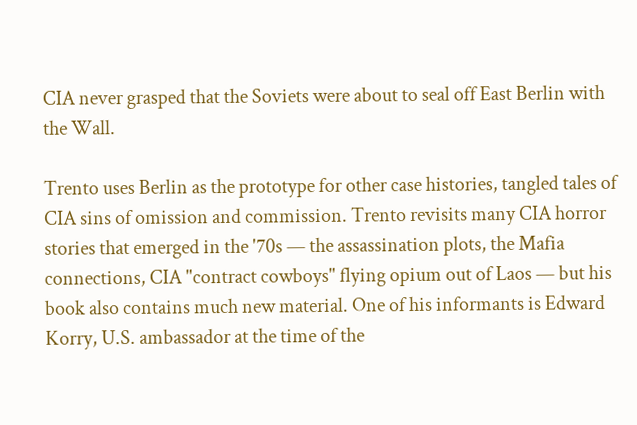CIA never grasped that the Soviets were about to seal off East Berlin with the Wall.

Trento uses Berlin as the prototype for other case histories, tangled tales of CIA sins of omission and commission. Trento revisits many CIA horror stories that emerged in the '70s — the assassination plots, the Mafia connections, CIA "contract cowboys" flying opium out of Laos — but his book also contains much new material. One of his informants is Edward Korry, U.S. ambassador at the time of the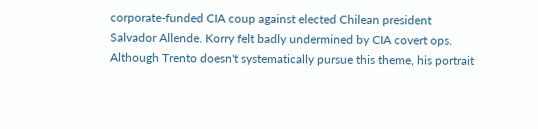corporate-funded CIA coup against elected Chilean president Salvador Allende. Korry felt badly undermined by CIA covert ops. Although Trento doesn't systematically pursue this theme, his portrait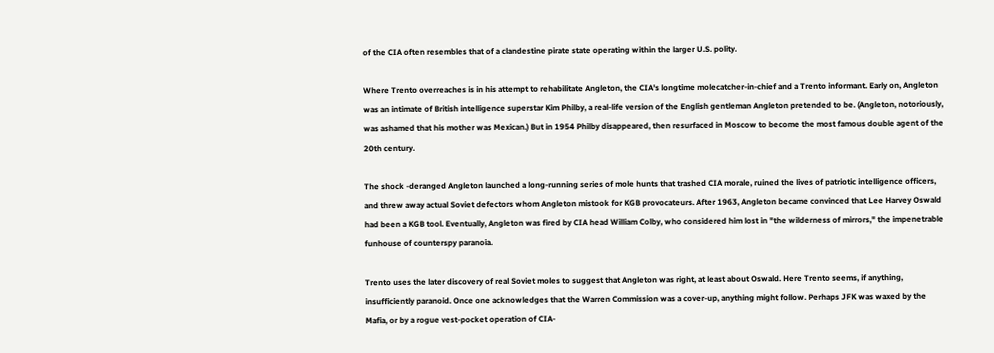of the CIA often resembles that of a clandestine pirate state operating within the larger U.S. polity.

Where Trento overreaches is in his attempt to rehabilitate Angleton, the CIA's longtime molecatcher-in-chief and a Trento informant. Early on, Angleton was an intimate of British intelligence superstar Kim Philby, a real-life version of the English gentleman Angleton pretended to be. (Angleton, notoriously, was ashamed that his mother was Mexican.) But in 1954 Philby disappeared, then resurfaced in Moscow to become the most famous double agent of the 20th century.

The shock -deranged Angleton launched a long-running series of mole hunts that trashed CIA morale, ruined the lives of patriotic intelligence officers, and threw away actual Soviet defectors whom Angleton mistook for KGB provocateurs. After 1963, Angleton became convinced that Lee Harvey Oswald had been a KGB tool. Eventually, Angleton was fired by CIA head William Colby, who considered him lost in "the wilderness of mirrors," the impenetrable funhouse of counterspy paranoia.

Trento uses the later discovery of real Soviet moles to suggest that Angleton was right, at least about Oswald. Here Trento seems, if anything, insufficiently paranoid. Once one acknowledges that the Warren Commission was a cover-up, anything might follow. Perhaps JFK was waxed by the Mafia, or by a rogue vest-pocket operation of CIA-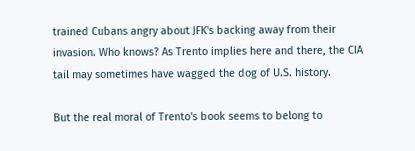trained Cubans angry about JFK's backing away from their invasion. Who knows? As Trento implies here and there, the CIA tail may sometimes have wagged the dog of U.S. history.

But the real moral of Trento's book seems to belong to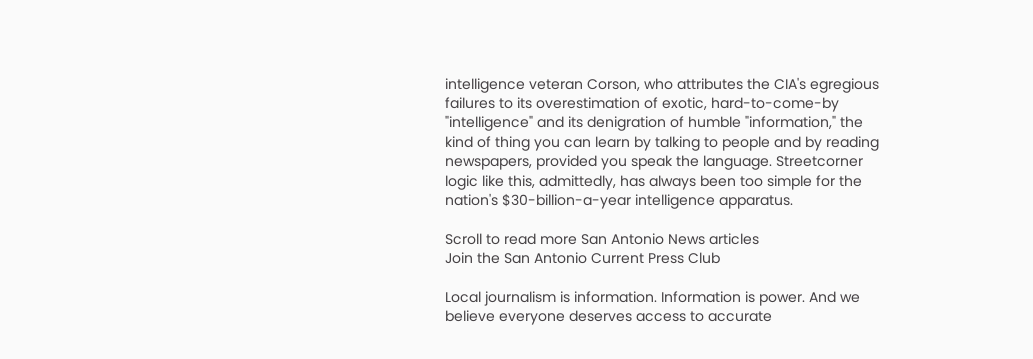intelligence veteran Corson, who attributes the CIA's egregious failures to its overestimation of exotic, hard-to-come-by "intelligence" and its denigration of humble "information," the kind of thing you can learn by talking to people and by reading newspapers, provided you speak the language. Streetcorner logic like this, admittedly, has always been too simple for the nation's $30-billion-a-year intelligence apparatus.

Scroll to read more San Antonio News articles
Join the San Antonio Current Press Club

Local journalism is information. Information is power. And we believe everyone deserves access to accurate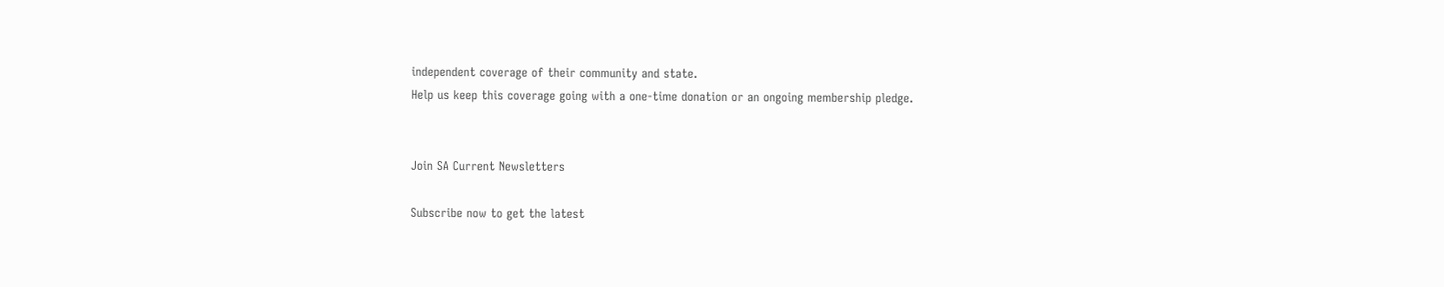independent coverage of their community and state.
Help us keep this coverage going with a one-time donation or an ongoing membership pledge.


Join SA Current Newsletters

Subscribe now to get the latest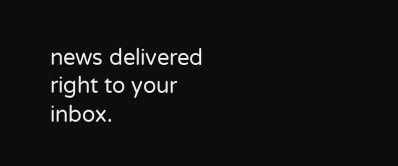news delivered right to your inbox.